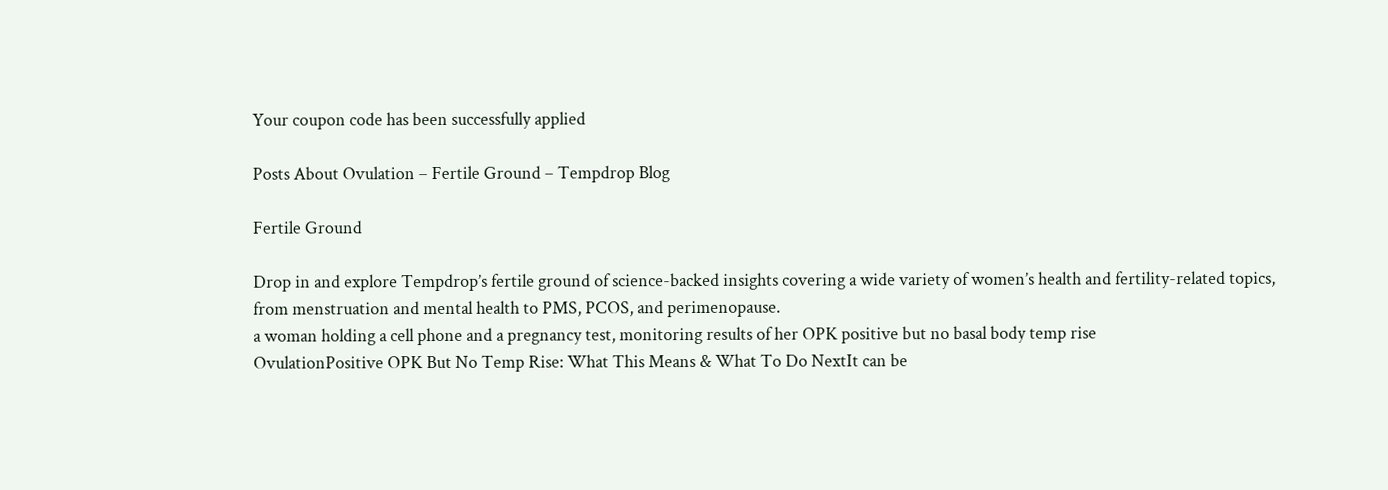Your coupon code has been successfully applied

Posts About Ovulation – Fertile Ground – Tempdrop Blog

Fertile Ground

Drop in and explore Tempdrop’s fertile ground of science-backed insights covering a wide variety of women’s health and fertility-related topics, from menstruation and mental health to PMS, PCOS, and perimenopause.
a woman holding a cell phone and a pregnancy test, monitoring results of her OPK positive but no basal body temp rise
OvulationPositive OPK But No Temp Rise: What This Means & What To Do NextIt can be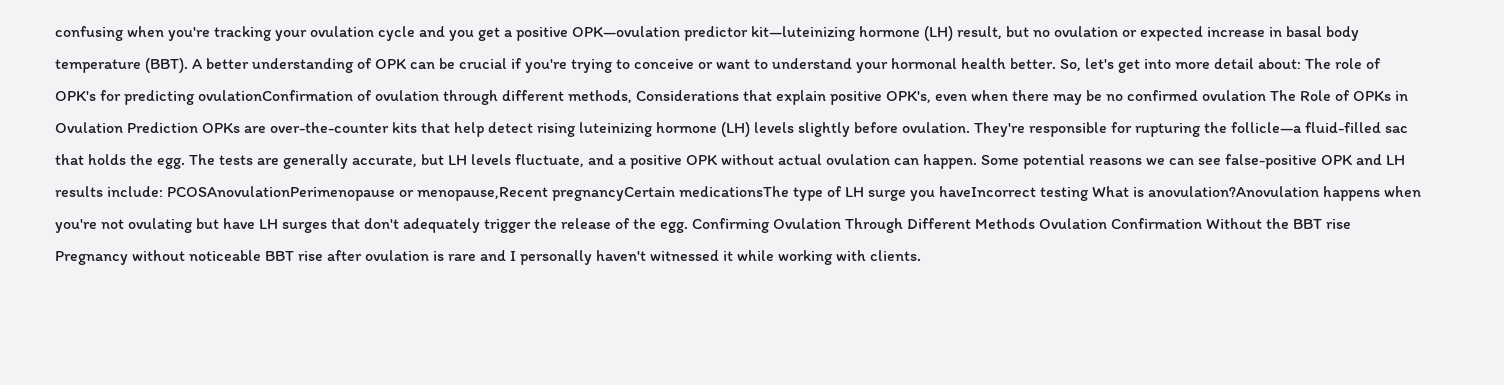confusing when you're tracking your ovulation cycle and you get a positive OPK—ovulation predictor kit—luteinizing hormone (LH) result, but no ovulation or expected increase in basal body temperature (BBT). A better understanding of OPK can be crucial if you're trying to conceive or want to understand your hormonal health better. So, let's get into more detail about: The role of OPK's for predicting ovulationConfirmation of ovulation through different methods, Considerations that explain positive OPK's, even when there may be no confirmed ovulation The Role of OPKs in Ovulation Prediction OPKs are over-the-counter kits that help detect rising luteinizing hormone (LH) levels slightly before ovulation. They're responsible for rupturing the follicle—a fluid-filled sac that holds the egg. The tests are generally accurate, but LH levels fluctuate, and a positive OPK without actual ovulation can happen. Some potential reasons we can see false-positive OPK and LH results include: PCOSAnovulationPerimenopause or menopause,Recent pregnancyCertain medicationsThe type of LH surge you haveIncorrect testing What is anovulation?Anovulation happens when you're not ovulating but have LH surges that don't adequately trigger the release of the egg. Confirming Ovulation Through Different Methods Ovulation Confirmation Without the BBT rise Pregnancy without noticeable BBT rise after ovulation is rare and I personally haven't witnessed it while working with clients.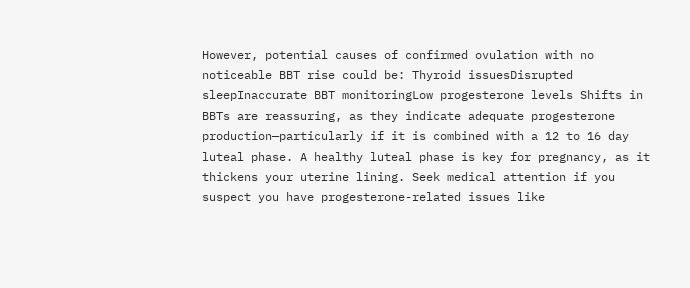However, potential causes of confirmed ovulation with no noticeable BBT rise could be: Thyroid issuesDisrupted sleepInaccurate BBT monitoringLow progesterone levels Shifts in BBTs are reassuring, as they indicate adequate progesterone production—particularly if it is combined with a 12 to 16 day luteal phase. A healthy luteal phase is key for pregnancy, as it thickens your uterine lining. Seek medical attention if you suspect you have progesterone-related issues like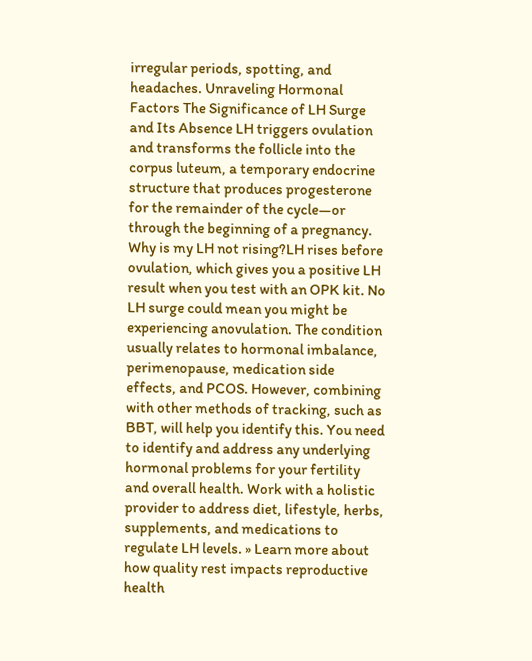irregular periods, spotting, and headaches. Unraveling Hormonal Factors The Significance of LH Surge and Its Absence LH triggers ovulation and transforms the follicle into the corpus luteum, a temporary endocrine structure that produces progesterone for the remainder of the cycle—or through the beginning of a pregnancy. Why is my LH not rising?LH rises before ovulation, which gives you a positive LH result when you test with an OPK kit. No LH surge could mean you might be experiencing anovulation. The condition usually relates to hormonal imbalance, perimenopause, medication side effects, and PCOS. However, combining with other methods of tracking, such as BBT, will help you identify this. You need to identify and address any underlying hormonal problems for your fertility and overall health. Work with a holistic provider to address diet, lifestyle, herbs, supplements, and medications to regulate LH levels. » Learn more about how quality rest impacts reproductive health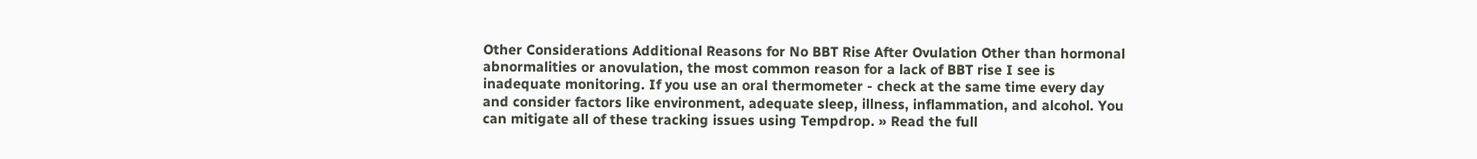Other Considerations Additional Reasons for No BBT Rise After Ovulation Other than hormonal abnormalities or anovulation, the most common reason for a lack of BBT rise I see is inadequate monitoring. If you use an oral thermometer - check at the same time every day and consider factors like environment, adequate sleep, illness, inflammation, and alcohol. You can mitigate all of these tracking issues using Tempdrop. » Read the full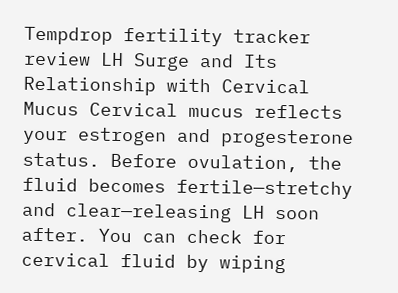Tempdrop fertility tracker review LH Surge and Its Relationship with Cervical Mucus Cervical mucus reflects your estrogen and progesterone status. Before ovulation, the fluid becomes fertile—stretchy and clear—releasing LH soon after. You can check for cervical fluid by wiping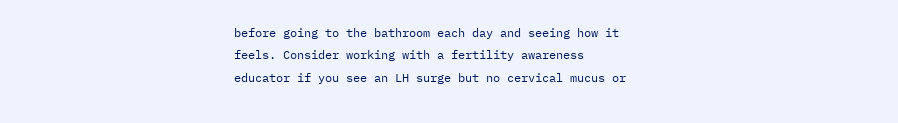before going to the bathroom each day and seeing how it feels. Consider working with a fertility awareness educator if you see an LH surge but no cervical mucus or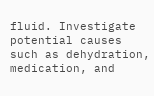fluid. Investigate potential causes such as dehydration, medication, and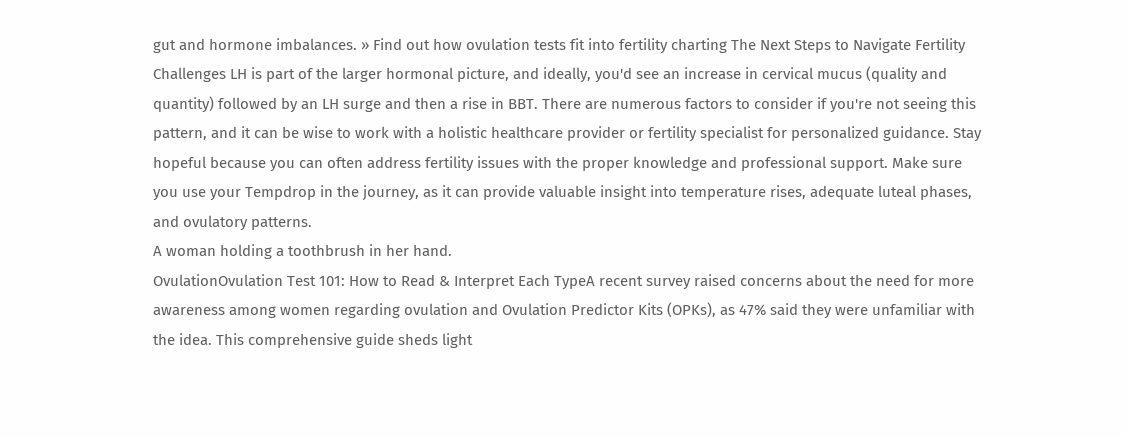gut and hormone imbalances. » Find out how ovulation tests fit into fertility charting The Next Steps to Navigate Fertility Challenges LH is part of the larger hormonal picture, and ideally, you'd see an increase in cervical mucus (quality and quantity) followed by an LH surge and then a rise in BBT. There are numerous factors to consider if you're not seeing this pattern, and it can be wise to work with a holistic healthcare provider or fertility specialist for personalized guidance. Stay hopeful because you can often address fertility issues with the proper knowledge and professional support. Make sure you use your Tempdrop in the journey, as it can provide valuable insight into temperature rises, adequate luteal phases, and ovulatory patterns.
A woman holding a toothbrush in her hand.
OvulationOvulation Test 101: How to Read & Interpret Each TypeA recent survey raised concerns about the need for more awareness among women regarding ovulation and Ovulation Predictor Kits (OPKs), as 47% said they were unfamiliar with the idea. This comprehensive guide sheds light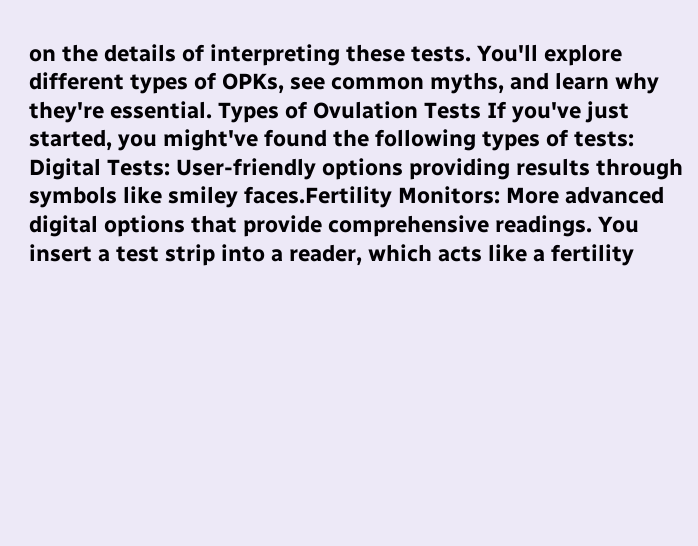on the details of interpreting these tests. You'll explore different types of OPKs, see common myths, and learn why they're essential. Types of Ovulation Tests If you've just started, you might've found the following types of tests: Digital Tests: User-friendly options providing results through symbols like smiley faces.Fertility Monitors: More advanced digital options that provide comprehensive readings. You insert a test strip into a reader, which acts like a fertility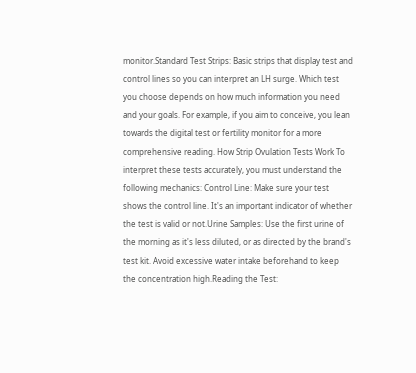monitor.Standard Test Strips: Basic strips that display test and control lines so you can interpret an LH surge. Which test you choose depends on how much information you need and your goals. For example, if you aim to conceive, you lean towards the digital test or fertility monitor for a more comprehensive reading. How Strip Ovulation Tests Work To interpret these tests accurately, you must understand the following mechanics: Control Line: Make sure your test shows the control line. It's an important indicator of whether the test is valid or not.Urine Samples: Use the first urine of the morning as it's less diluted, or as directed by the brand's test kit. Avoid excessive water intake beforehand to keep the concentration high.Reading the Test: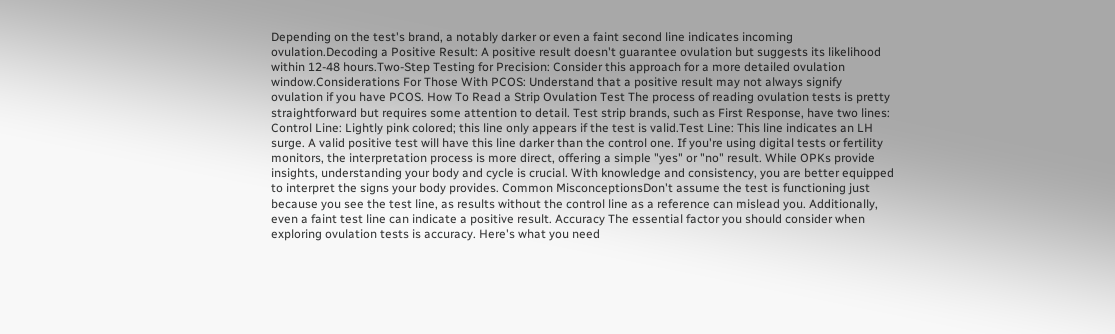Depending on the test's brand, a notably darker or even a faint second line indicates incoming ovulation.Decoding a Positive Result: A positive result doesn't guarantee ovulation but suggests its likelihood within 12-48 hours.Two-Step Testing for Precision: Consider this approach for a more detailed ovulation window.Considerations For Those With PCOS: Understand that a positive result may not always signify ovulation if you have PCOS. How To Read a Strip Ovulation Test The process of reading ovulation tests is pretty straightforward but requires some attention to detail. Test strip brands, such as First Response, have two lines: Control Line: Lightly pink colored; this line only appears if the test is valid.Test Line: This line indicates an LH surge. A valid positive test will have this line darker than the control one. If you're using digital tests or fertility monitors, the interpretation process is more direct, offering a simple "yes" or "no" result. While OPKs provide insights, understanding your body and cycle is crucial. With knowledge and consistency, you are better equipped to interpret the signs your body provides. Common MisconceptionsDon't assume the test is functioning just because you see the test line, as results without the control line as a reference can mislead you. Additionally, even a faint test line can indicate a positive result. Accuracy The essential factor you should consider when exploring ovulation tests is accuracy. Here's what you need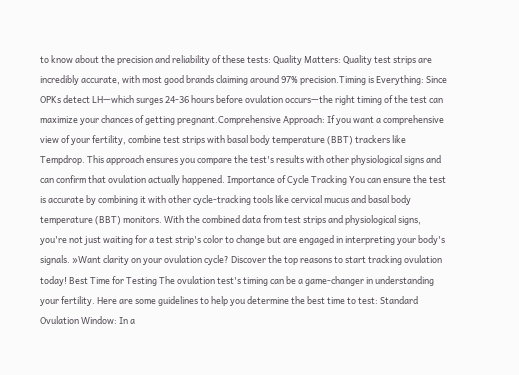to know about the precision and reliability of these tests: Quality Matters: Quality test strips are incredibly accurate, with most good brands claiming around 97% precision.Timing is Everything: Since OPKs detect LH—which surges 24-36 hours before ovulation occurs—the right timing of the test can maximize your chances of getting pregnant.Comprehensive Approach: If you want a comprehensive view of your fertility, combine test strips with basal body temperature (BBT) trackers like Tempdrop. This approach ensures you compare the test's results with other physiological signs and can confirm that ovulation actually happened. Importance of Cycle Tracking You can ensure the test is accurate by combining it with other cycle-tracking tools like cervical mucus and basal body temperature (BBT) monitors. With the combined data from test strips and physiological signs, you're not just waiting for a test strip's color to change but are engaged in interpreting your body's signals. »Want clarity on your ovulation cycle? Discover the top reasons to start tracking ovulation today! Best Time for Testing The ovulation test's timing can be a game-changer in understanding your fertility. Here are some guidelines to help you determine the best time to test: Standard Ovulation Window: In a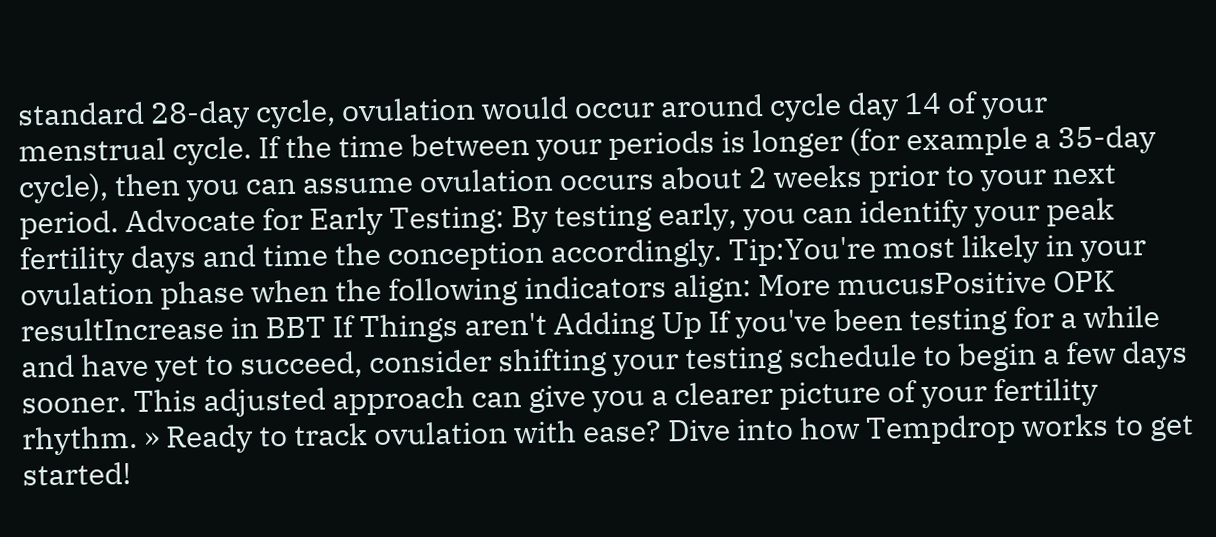standard 28-day cycle, ovulation would occur around cycle day 14 of your menstrual cycle. If the time between your periods is longer (for example a 35-day cycle), then you can assume ovulation occurs about 2 weeks prior to your next period. Advocate for Early Testing: By testing early, you can identify your peak fertility days and time the conception accordingly. Tip:You're most likely in your ovulation phase when the following indicators align: More mucusPositive OPK resultIncrease in BBT If Things aren't Adding Up If you've been testing for a while and have yet to succeed, consider shifting your testing schedule to begin a few days sooner. This adjusted approach can give you a clearer picture of your fertility rhythm. » Ready to track ovulation with ease? Dive into how Tempdrop works to get started!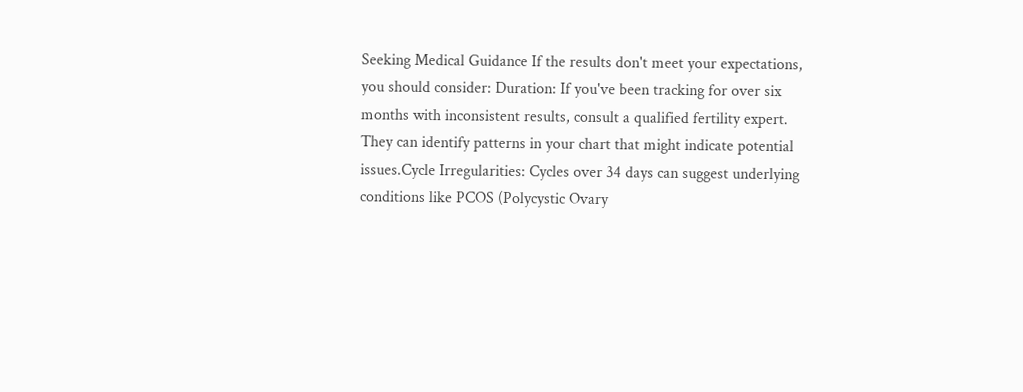Seeking Medical Guidance If the results don't meet your expectations, you should consider: Duration: If you've been tracking for over six months with inconsistent results, consult a qualified fertility expert. They can identify patterns in your chart that might indicate potential issues.Cycle Irregularities: Cycles over 34 days can suggest underlying conditions like PCOS (Polycystic Ovary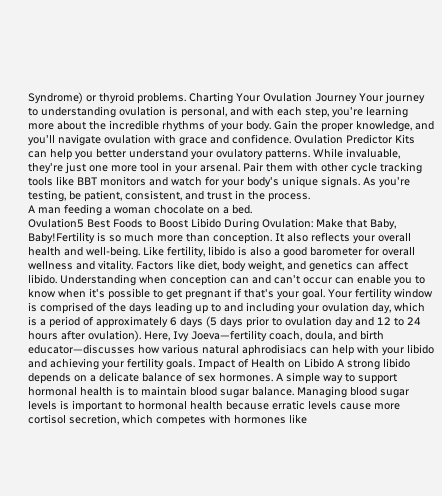Syndrome) or thyroid problems. Charting Your Ovulation Journey Your journey to understanding ovulation is personal, and with each step, you're learning more about the incredible rhythms of your body. Gain the proper knowledge, and you'll navigate ovulation with grace and confidence. Ovulation Predictor Kits can help you better understand your ovulatory patterns. While invaluable, they're just one more tool in your arsenal. Pair them with other cycle tracking tools like BBT monitors and watch for your body's unique signals. As you're testing, be patient, consistent, and trust in the process.
A man feeding a woman chocolate on a bed.
Ovulation5 Best Foods to Boost Libido During Ovulation: Make that Baby, Baby!Fertility is so much more than conception. It also reflects your overall health and well-being. Like fertility, libido is also a good barometer for overall wellness and vitality. Factors like diet, body weight, and genetics can affect libido. Understanding when conception can and can't occur can enable you to know when it's possible to get pregnant if that's your goal. Your fertility window is comprised of the days leading up to and including your ovulation day, which is a period of approximately 6 days (5 days prior to ovulation day and 12 to 24 hours after ovulation). Here, Ivy Joeva—fertility coach, doula, and birth educator—discusses how various natural aphrodisiacs can help with your libido and achieving your fertility goals. Impact of Health on Libido A strong libido depends on a delicate balance of sex hormones. A simple way to support hormonal health is to maintain blood sugar balance. Managing blood sugar levels is important to hormonal health because erratic levels cause more cortisol secretion, which competes with hormones like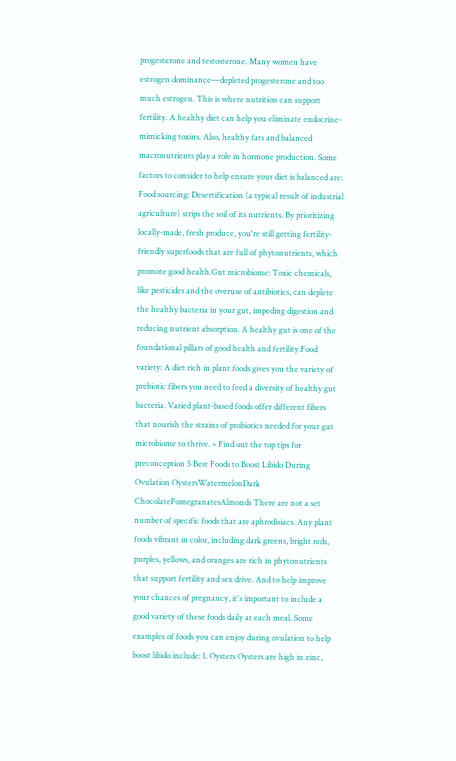progesterone and testosterone. Many women have estrogen dominance—depleted progesterone and too much estrogen. This is where nutrition can support fertility. A healthy diet can help you eliminate endocrine-mimicking toxins. Also, healthy fats and balanced macronutrients play a role in hormone production. Some factors to consider to help ensure your diet is balanced are: Food sourcing: Desertification (a typical result of industrial agriculture) strips the soil of its nutrients. By prioritizing locally-made, fresh produce, you're still getting fertility-friendly superfoods that are full of phytonutrients, which promote good health.Gut microbiome: Toxic chemicals, like pesticides and the overuse of antibiotics, can deplete the healthy bacteria in your gut, impeding digestion and reducing nutrient absorption. A healthy gut is one of the foundational pillars of good health and fertility.Food variety: A diet rich in plant foods gives you the variety of prebiotic fibers you need to feed a diversity of healthy gut bacteria. Varied plant-based foods offer different fibers that nourish the strains of probiotics needed for your gut microbiome to thrive. » Find out the top tips for preconception 5 Best Foods to Boost Libido During Ovulation OystersWatermelonDark ChocolatePomegranatesAlmonds There are not a set number of specific foods that are aphrodisiacs. Any plant foods vibrant in color, including dark greens, bright reds, purples, yellows, and oranges are rich in phytonutrients that support fertility and sex drive. And to help improve your chances of pregnancy, it's important to include a good variety of these foods daily at each meal. Some examples of foods you can enjoy during ovulation to help boost libido include: 1. Oysters Oysters are high in zinc,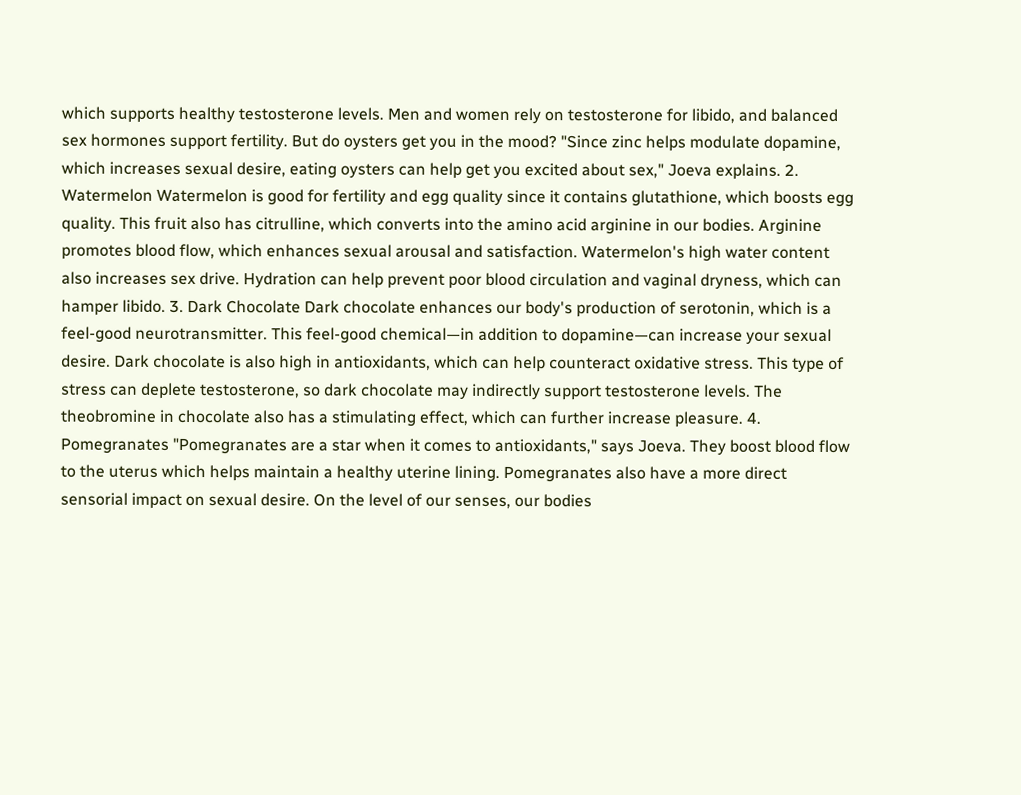which supports healthy testosterone levels. Men and women rely on testosterone for libido, and balanced sex hormones support fertility. But do oysters get you in the mood? "Since zinc helps modulate dopamine, which increases sexual desire, eating oysters can help get you excited about sex," Joeva explains. 2. Watermelon Watermelon is good for fertility and egg quality since it contains glutathione, which boosts egg quality. This fruit also has citrulline, which converts into the amino acid arginine in our bodies. Arginine promotes blood flow, which enhances sexual arousal and satisfaction. Watermelon's high water content also increases sex drive. Hydration can help prevent poor blood circulation and vaginal dryness, which can hamper libido. 3. Dark Chocolate Dark chocolate enhances our body's production of serotonin, which is a feel-good neurotransmitter. This feel-good chemical—in addition to dopamine—can increase your sexual desire. Dark chocolate is also high in antioxidants, which can help counteract oxidative stress. This type of stress can deplete testosterone, so dark chocolate may indirectly support testosterone levels. The theobromine in chocolate also has a stimulating effect, which can further increase pleasure. 4. Pomegranates "Pomegranates are a star when it comes to antioxidants," says Joeva. They boost blood flow to the uterus which helps maintain a healthy uterine lining. Pomegranates also have a more direct sensorial impact on sexual desire. On the level of our senses, our bodies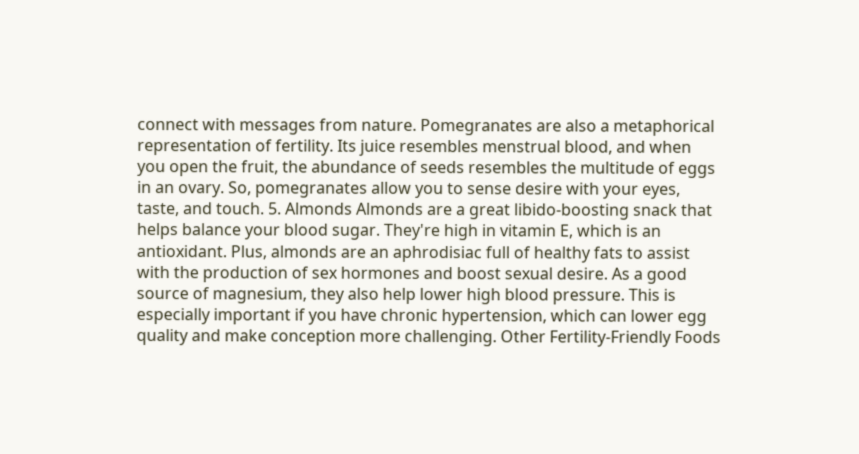connect with messages from nature. Pomegranates are also a metaphorical representation of fertility. Its juice resembles menstrual blood, and when you open the fruit, the abundance of seeds resembles the multitude of eggs in an ovary. So, pomegranates allow you to sense desire with your eyes, taste, and touch. 5. Almonds Almonds are a great libido-boosting snack that helps balance your blood sugar. They're high in vitamin E, which is an antioxidant. Plus, almonds are an aphrodisiac full of healthy fats to assist with the production of sex hormones and boost sexual desire. As a good source of magnesium, they also help lower high blood pressure. This is especially important if you have chronic hypertension, which can lower egg quality and make conception more challenging. Other Fertility-Friendly Foods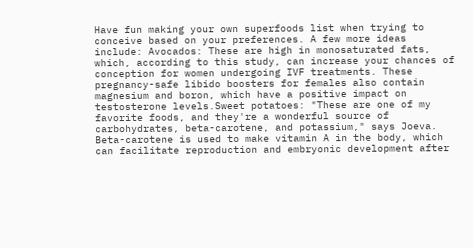Have fun making your own superfoods list when trying to conceive based on your preferences. A few more ideas include: Avocados: These are high in monosaturated fats, which, according to this study, can increase your chances of conception for women undergoing IVF treatments. These pregnancy-safe libido boosters for females also contain magnesium and boron, which have a positive impact on testosterone levels.Sweet potatoes: "These are one of my favorite foods, and they're a wonderful source of carbohydrates, beta-carotene, and potassium," says Joeva. Beta-carotene is used to make vitamin A in the body, which can facilitate reproduction and embryonic development after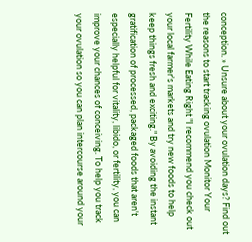conception. » Unsure about your ovulation days? Find out the reasons to start tracking ovulation Monitor Your Fertility While Eating Right "I recommend you check out your local farmer's markets and try new foods to help keep things fresh and exciting." By avoiding the instant gratification of processed, packaged foods that aren't especially helpful for vitality, libido, or fertility, you can improve your chances of conceiving. To help you track your ovulation so you can plan intercourse around your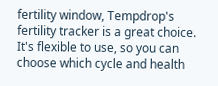fertility window, Tempdrop's fertility tracker is a great choice. It's flexible to use, so you can choose which cycle and health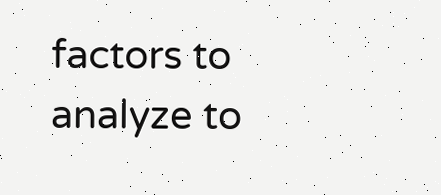factors to analyze to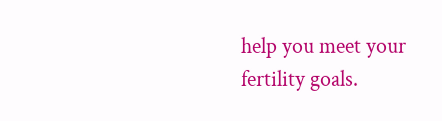help you meet your fertility goals.